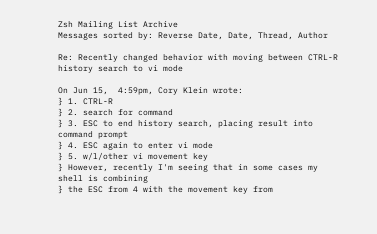Zsh Mailing List Archive
Messages sorted by: Reverse Date, Date, Thread, Author

Re: Recently changed behavior with moving between CTRL-R history search to vi mode

On Jun 15,  4:59pm, Cory Klein wrote:
} 1. CTRL-R
} 2. search for command
} 3. ESC to end history search, placing result into command prompt
} 4. ESC again to enter vi mode
} 5. w/l/other vi movement key
} However, recently I'm seeing that in some cases my shell is combining
} the ESC from 4 with the movement key from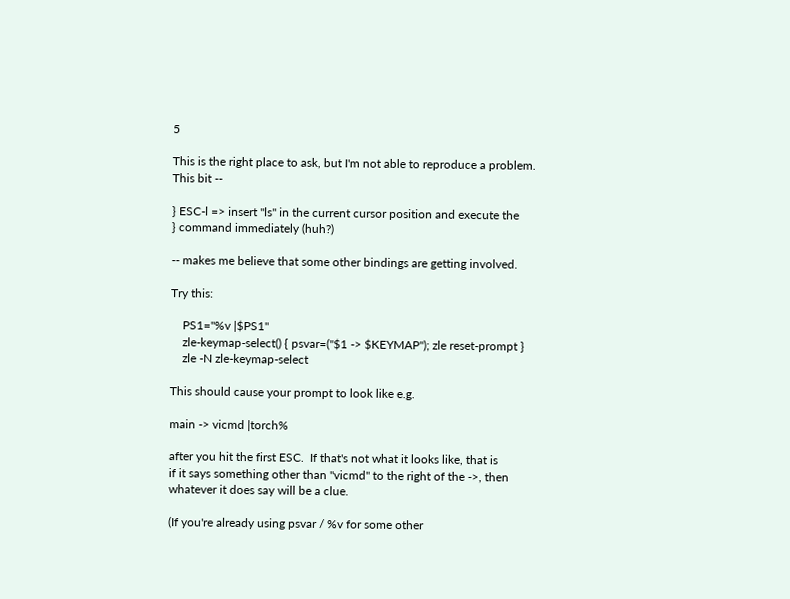5

This is the right place to ask, but I'm not able to reproduce a problem.
This bit --

} ESC-l => insert "ls" in the current cursor position and execute the
} command immediately (huh?)

-- makes me believe that some other bindings are getting involved.

Try this:

    PS1="%v |$PS1"
    zle-keymap-select() { psvar=("$1 -> $KEYMAP"); zle reset-prompt }
    zle -N zle-keymap-select

This should cause your prompt to look like e.g.

main -> vicmd |torch%

after you hit the first ESC.  If that's not what it looks like, that is
if it says something other than "vicmd" to the right of the ->, then
whatever it does say will be a clue.

(If you're already using psvar / %v for some other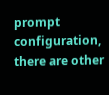prompt configuration,
there are other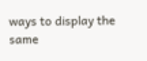ways to display the same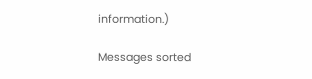information.)

Messages sorted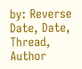by: Reverse Date, Date, Thread, Author